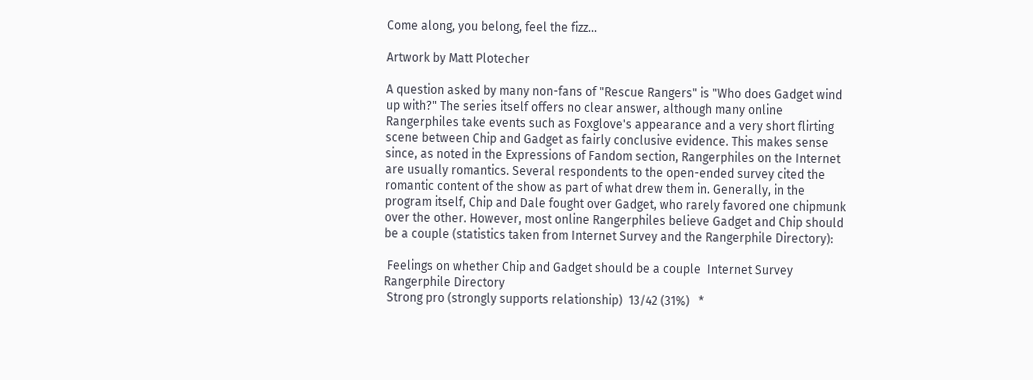Come along, you belong, feel the fizz...

Artwork by Matt Plotecher

A question asked by many non-fans of "Rescue Rangers" is "Who does Gadget wind up with?" The series itself offers no clear answer, although many online Rangerphiles take events such as Foxglove's appearance and a very short flirting scene between Chip and Gadget as fairly conclusive evidence. This makes sense since, as noted in the Expressions of Fandom section, Rangerphiles on the Internet are usually romantics. Several respondents to the open-ended survey cited the romantic content of the show as part of what drew them in. Generally, in the program itself, Chip and Dale fought over Gadget, who rarely favored one chipmunk over the other. However, most online Rangerphiles believe Gadget and Chip should be a couple (statistics taken from Internet Survey and the Rangerphile Directory):

 Feelings on whether Chip and Gadget should be a couple  Internet Survey  Rangerphile Directory
 Strong pro (strongly supports relationship)  13/42 (31%)   *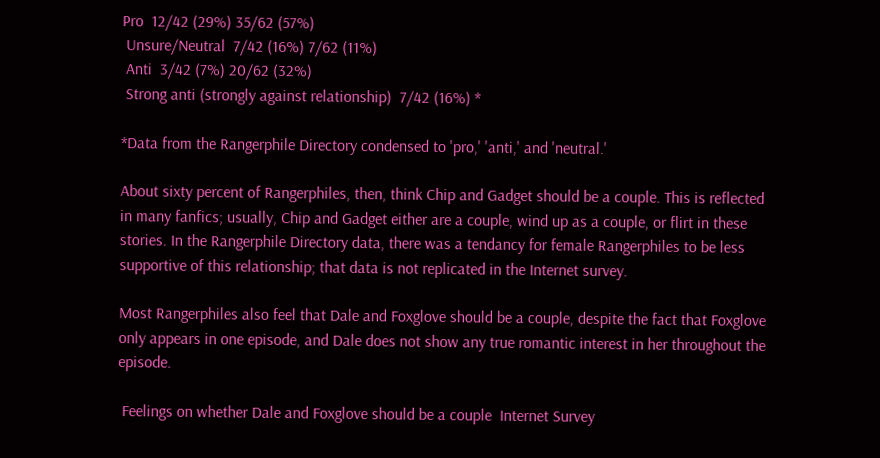Pro  12/42 (29%) 35/62 (57%)
 Unsure/Neutral  7/42 (16%) 7/62 (11%)
 Anti  3/42 (7%) 20/62 (32%)
 Strong anti (strongly against relationship)  7/42 (16%) *

*Data from the Rangerphile Directory condensed to 'pro,' 'anti,' and 'neutral.'

About sixty percent of Rangerphiles, then, think Chip and Gadget should be a couple. This is reflected in many fanfics; usually, Chip and Gadget either are a couple, wind up as a couple, or flirt in these stories. In the Rangerphile Directory data, there was a tendancy for female Rangerphiles to be less supportive of this relationship; that data is not replicated in the Internet survey.

Most Rangerphiles also feel that Dale and Foxglove should be a couple, despite the fact that Foxglove only appears in one episode, and Dale does not show any true romantic interest in her throughout the episode.

 Feelings on whether Dale and Foxglove should be a couple  Internet Survey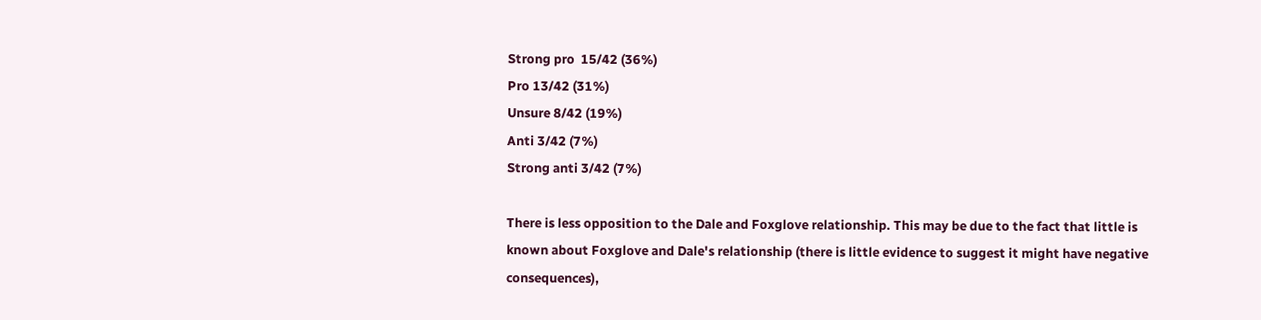Strong pro  15/42 (36%)
Pro 13/42 (31%)
Unsure 8/42 (19%)
Anti 3/42 (7%)
Strong anti 3/42 (7%)

There is less opposition to the Dale and Foxglove relationship. This may be due to the fact that little is known about Foxglove and Dale's relationship (there is little evidence to suggest it might have negative consequences),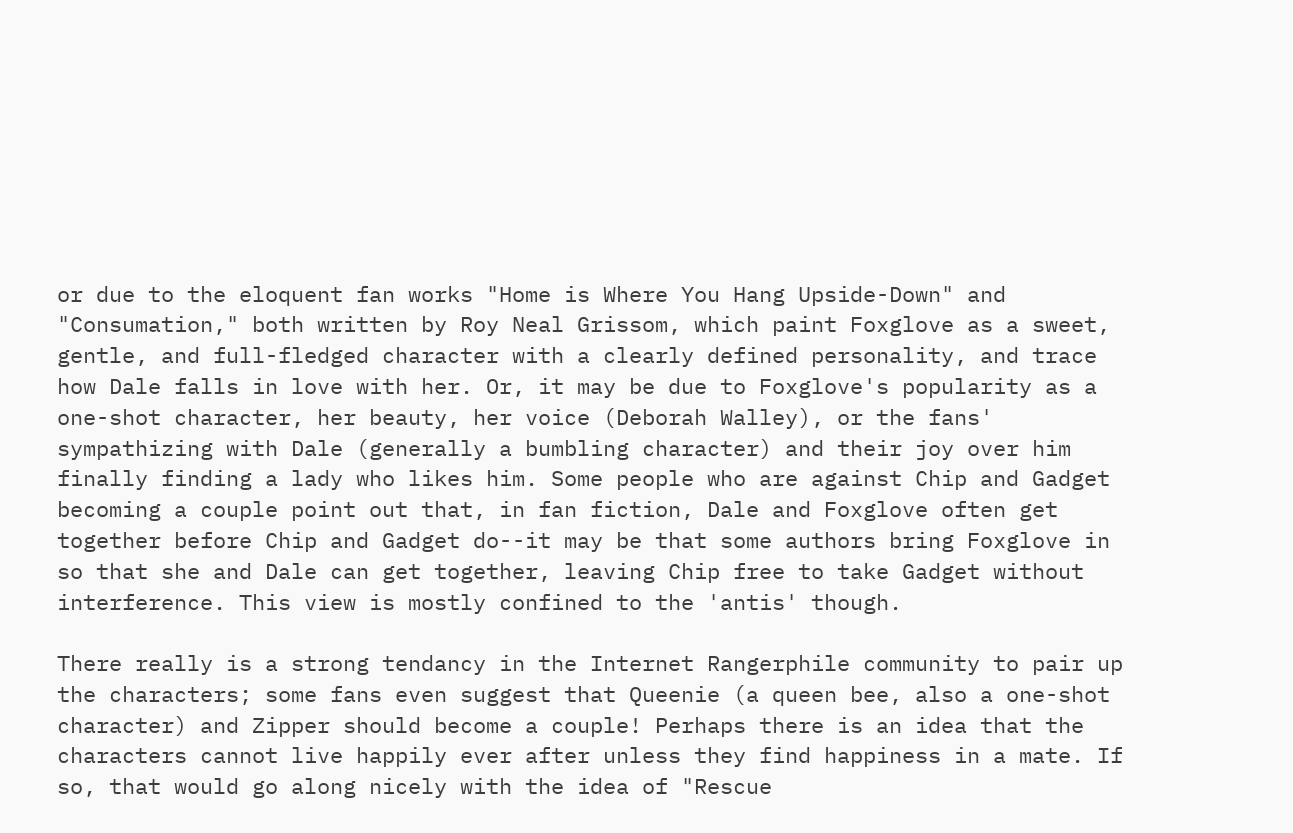or due to the eloquent fan works "Home is Where You Hang Upside-Down" and "Consumation," both written by Roy Neal Grissom, which paint Foxglove as a sweet, gentle, and full-fledged character with a clearly defined personality, and trace how Dale falls in love with her. Or, it may be due to Foxglove's popularity as a one-shot character, her beauty, her voice (Deborah Walley), or the fans' sympathizing with Dale (generally a bumbling character) and their joy over him finally finding a lady who likes him. Some people who are against Chip and Gadget becoming a couple point out that, in fan fiction, Dale and Foxglove often get together before Chip and Gadget do--it may be that some authors bring Foxglove in so that she and Dale can get together, leaving Chip free to take Gadget without interference. This view is mostly confined to the 'antis' though.

There really is a strong tendancy in the Internet Rangerphile community to pair up the characters; some fans even suggest that Queenie (a queen bee, also a one-shot character) and Zipper should become a couple! Perhaps there is an idea that the characters cannot live happily ever after unless they find happiness in a mate. If so, that would go along nicely with the idea of "Rescue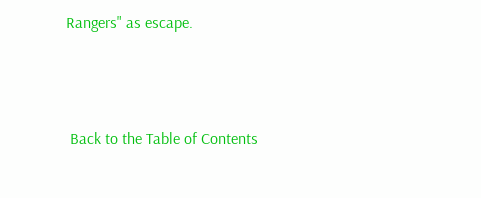Rangers" as escape.



 Back to the Table of Contents